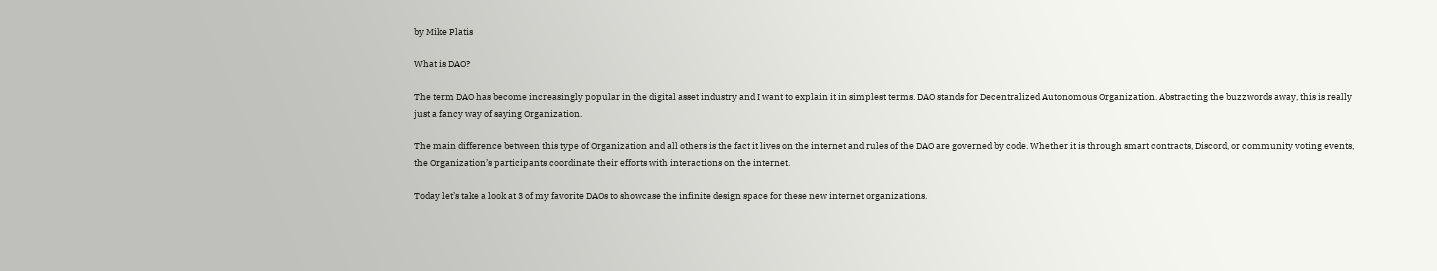by Mike Platis

What is DAO?

The term DAO has become increasingly popular in the digital asset industry and I want to explain it in simplest terms. DAO stands for Decentralized Autonomous Organization. Abstracting the buzzwords away, this is really just a fancy way of saying Organization.

The main difference between this type of Organization and all others is the fact it lives on the internet and rules of the DAO are governed by code. Whether it is through smart contracts, Discord, or community voting events, the Organization’s participants coordinate their efforts with interactions on the internet.

Today let’s take a look at 3 of my favorite DAOs to showcase the infinite design space for these new internet organizations.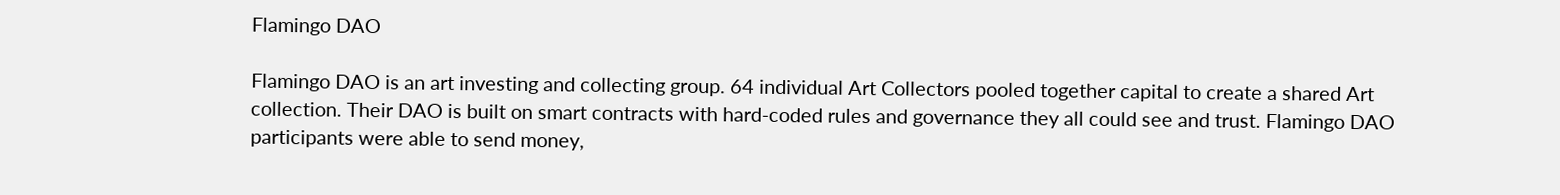Flamingo DAO

Flamingo DAO is an art investing and collecting group. 64 individual Art Collectors pooled together capital to create a shared Art collection. Their DAO is built on smart contracts with hard-coded rules and governance they all could see and trust. Flamingo DAO participants were able to send money,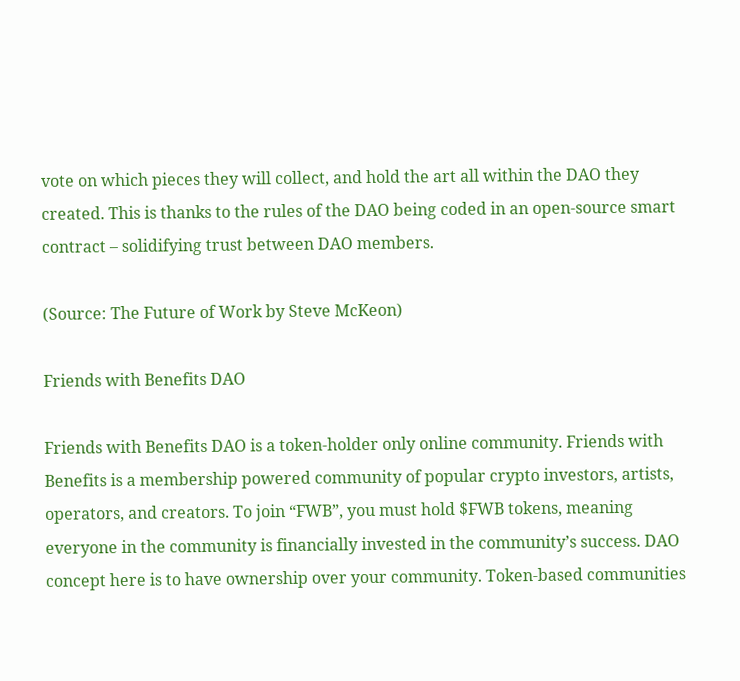vote on which pieces they will collect, and hold the art all within the DAO they created. This is thanks to the rules of the DAO being coded in an open-source smart contract – solidifying trust between DAO members.

(Source: The Future of Work by Steve McKeon)

Friends with Benefits DAO

Friends with Benefits DAO is a token-holder only online community. Friends with Benefits is a membership powered community of popular crypto investors, artists, operators, and creators. To join “FWB”, you must hold $FWB tokens, meaning everyone in the community is financially invested in the community’s success. DAO concept here is to have ownership over your community. Token-based communities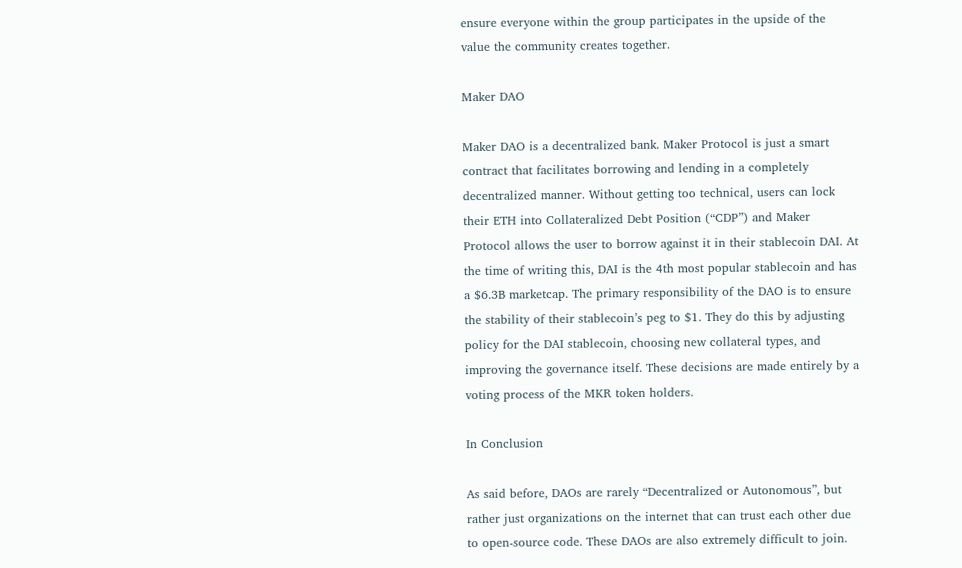ensure everyone within the group participates in the upside of the value the community creates together.

Maker DAO

Maker DAO is a decentralized bank. Maker Protocol is just a smart contract that facilitates borrowing and lending in a completely decentralized manner. Without getting too technical, users can lock their ETH into Collateralized Debt Position (“CDP”) and Maker Protocol allows the user to borrow against it in their stablecoin DAI. At the time of writing this, DAI is the 4th most popular stablecoin and has a $6.3B marketcap. The primary responsibility of the DAO is to ensure the stability of their stablecoin’s peg to $1. They do this by adjusting policy for the DAI stablecoin, choosing new collateral types, and improving the governance itself. These decisions are made entirely by a voting process of the MKR token holders.

In Conclusion

As said before, DAOs are rarely “Decentralized or Autonomous”, but rather just organizations on the internet that can trust each other due to open-source code. These DAOs are also extremely difficult to join.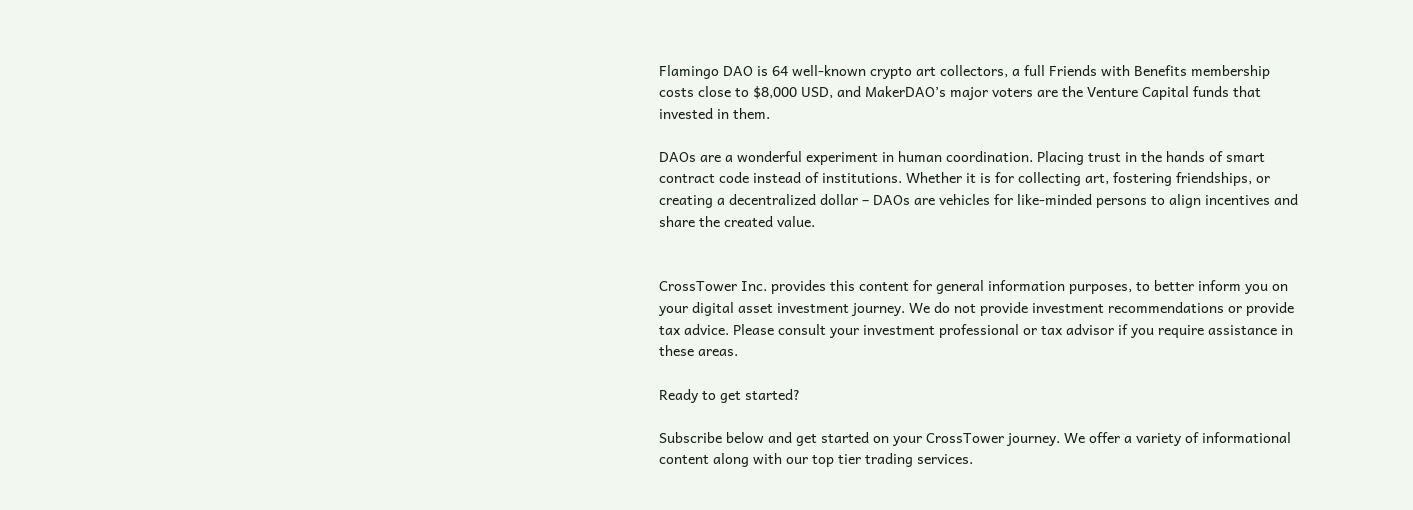Flamingo DAO is 64 well-known crypto art collectors, a full Friends with Benefits membership costs close to $8,000 USD, and MakerDAO’s major voters are the Venture Capital funds that invested in them.

DAOs are a wonderful experiment in human coordination. Placing trust in the hands of smart contract code instead of institutions. Whether it is for collecting art, fostering friendships, or creating a decentralized dollar – DAOs are vehicles for like-minded persons to align incentives and share the created value.


CrossTower Inc. provides this content for general information purposes, to better inform you on your digital asset investment journey. We do not provide investment recommendations or provide tax advice. Please consult your investment professional or tax advisor if you require assistance in these areas.

Ready to get started?

Subscribe below and get started on your CrossTower journey. We offer a variety of informational content along with our top tier trading services.